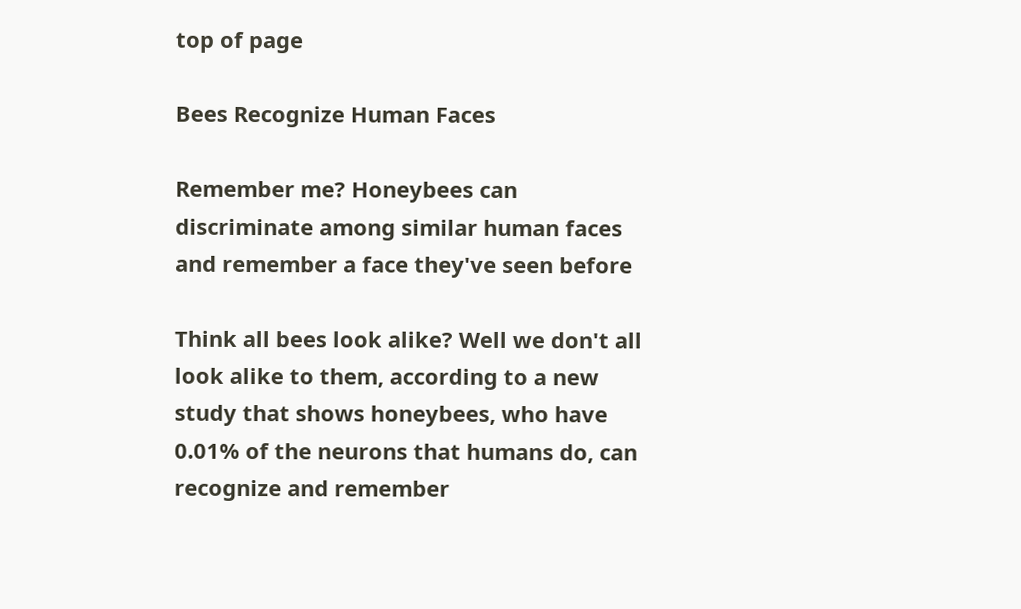top of page

Bees Recognize Human Faces

Remember me? Honeybees can discriminate among similar human faces and remember a face they've seen before

Think all bees look alike? Well we don't all look alike to them, according to a new study that shows honeybees, who have 0.01% of the neurons that humans do, can recognize and remember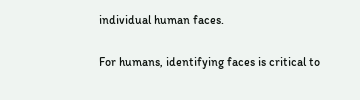individual human faces.

For humans, identifying faces is critical to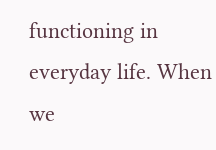functioning in everyday life. When we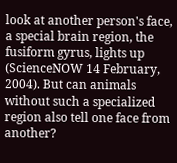look at another person's face, a special brain region, the fusiform gyrus, lights up (ScienceNOW 14 February, 2004). But can animals without such a specialized region also tell one face from another?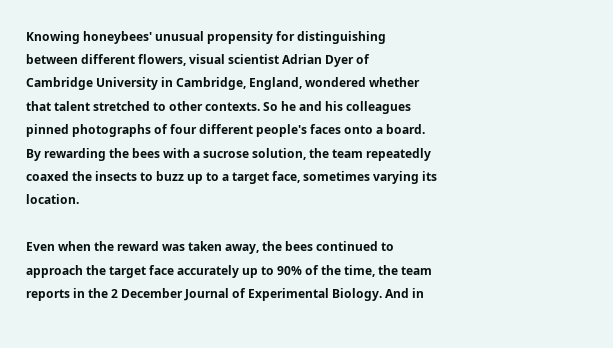Knowing honeybees' unusual propensity for distinguishing between different flowers, visual scientist Adrian Dyer of Cambridge University in Cambridge, England, wondered whether that talent stretched to other contexts. So he and his colleagues pinned photographs of four different people's faces onto a board. By rewarding the bees with a sucrose solution, the team repeatedly coaxed the insects to buzz up to a target face, sometimes varying its location.

Even when the reward was taken away, the bees continued to approach the target face accurately up to 90% of the time, the team reports in the 2 December Journal of Experimental Biology. And in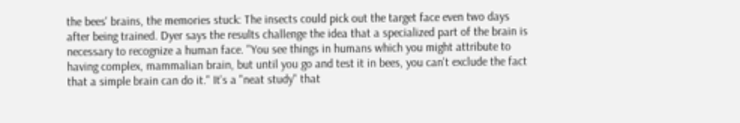the bees' brains, the memories stuck: The insects could pick out the target face even two days after being trained. Dyer says the results challenge the idea that a specialized part of the brain is necessary to recognize a human face. "You see things in humans which you might attribute to having complex, mammalian brain, but until you go and test it in bees, you can't exclude the fact that a simple brain can do it." It's a "neat study" that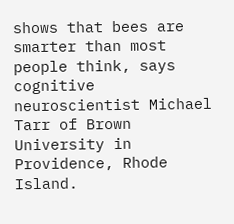shows that bees are smarter than most people think, says cognitive neuroscientist Michael Tarr of Brown University in Providence, Rhode Island.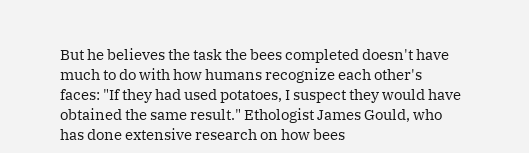But he believes the task the bees completed doesn't have much to do with how humans recognize each other's faces: "If they had used potatoes, I suspect they would have obtained the same result." Ethologist James Gould, who has done extensive research on how bees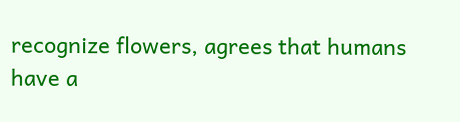recognize flowers, agrees that humans have a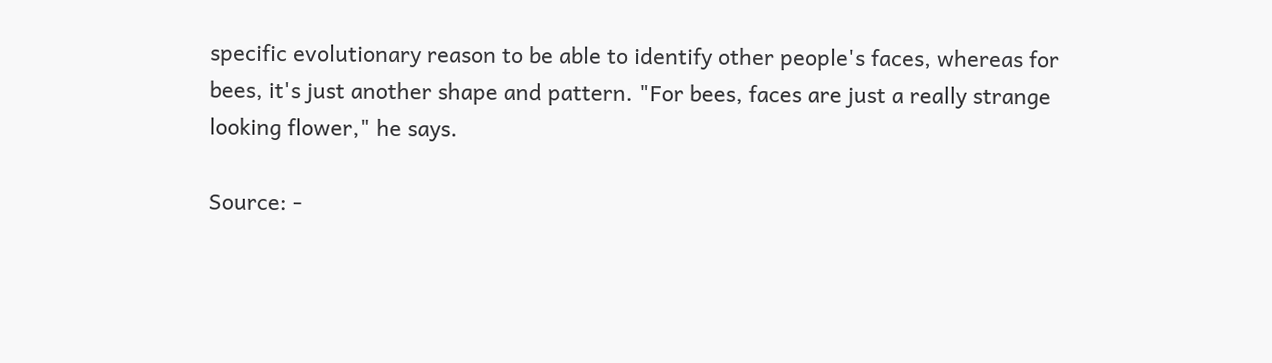specific evolutionary reason to be able to identify other people's faces, whereas for bees, it's just another shape and pattern. "For bees, faces are just a really strange looking flower," he says.

Source: -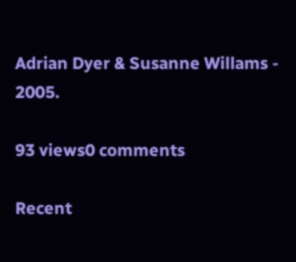Adrian Dyer & Susanne Willams - 2005.

93 views0 comments

Recent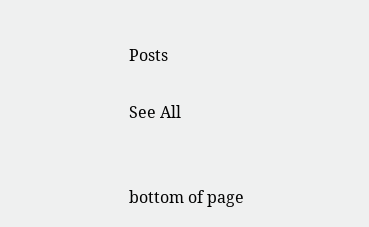Posts

See All


bottom of page